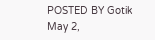POSTED BY Gotik May 2,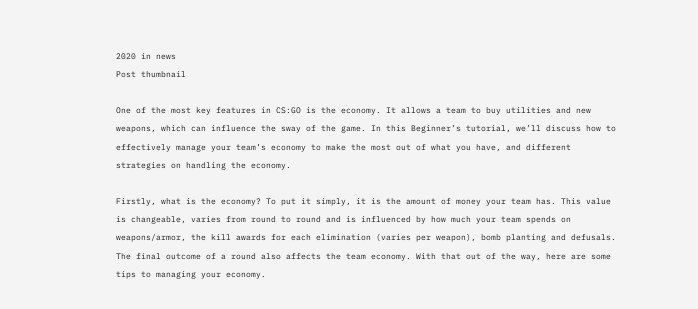2020 in news
Post thumbnail

One of the most key features in CS:GO is the economy. It allows a team to buy utilities and new weapons, which can influence the sway of the game. In this Beginner’s tutorial, we’ll discuss how to effectively manage your team’s economy to make the most out of what you have, and different strategies on handling the economy.

Firstly, what is the economy? To put it simply, it is the amount of money your team has. This value is changeable, varies from round to round and is influenced by how much your team spends on weapons/armor, the kill awards for each elimination (varies per weapon), bomb planting and defusals. The final outcome of a round also affects the team economy. With that out of the way, here are some tips to managing your economy.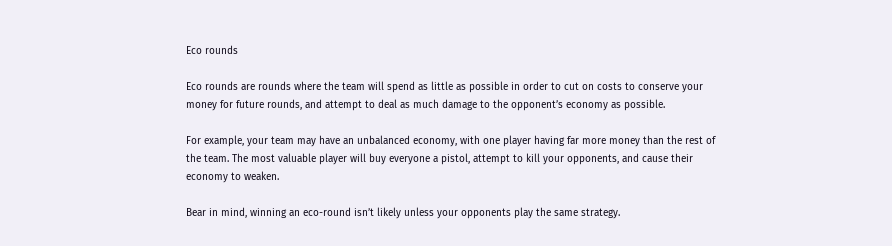Eco rounds

Eco rounds are rounds where the team will spend as little as possible in order to cut on costs to conserve your money for future rounds, and attempt to deal as much damage to the opponent’s economy as possible.

For example, your team may have an unbalanced economy, with one player having far more money than the rest of the team. The most valuable player will buy everyone a pistol, attempt to kill your opponents, and cause their economy to weaken.

Bear in mind, winning an eco-round isn’t likely unless your opponents play the same strategy.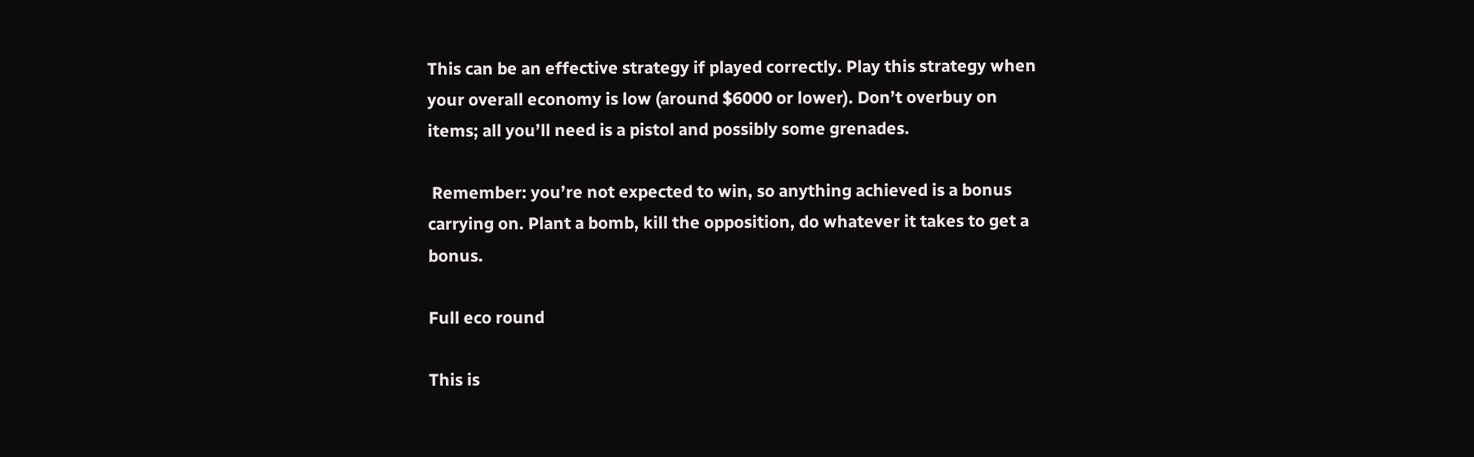This can be an effective strategy if played correctly. Play this strategy when your overall economy is low (around $6000 or lower). Don’t overbuy on items; all you’ll need is a pistol and possibly some grenades.

 Remember: you’re not expected to win, so anything achieved is a bonus carrying on. Plant a bomb, kill the opposition, do whatever it takes to get a bonus.

Full eco round

This is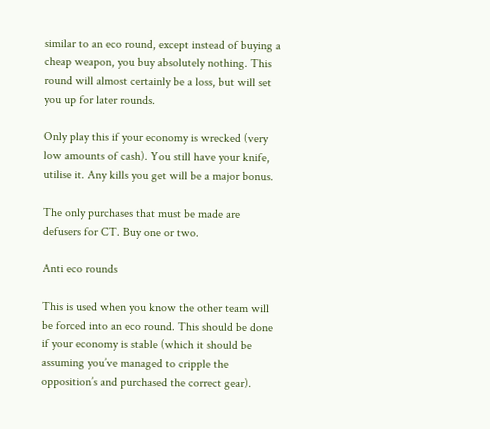similar to an eco round, except instead of buying a cheap weapon, you buy absolutely nothing. This round will almost certainly be a loss, but will set you up for later rounds.

Only play this if your economy is wrecked (very low amounts of cash). You still have your knife, utilise it. Any kills you get will be a major bonus.

The only purchases that must be made are defusers for CT. Buy one or two.

Anti eco rounds

This is used when you know the other team will be forced into an eco round. This should be done if your economy is stable (which it should be assuming you’ve managed to cripple the opposition’s and purchased the correct gear).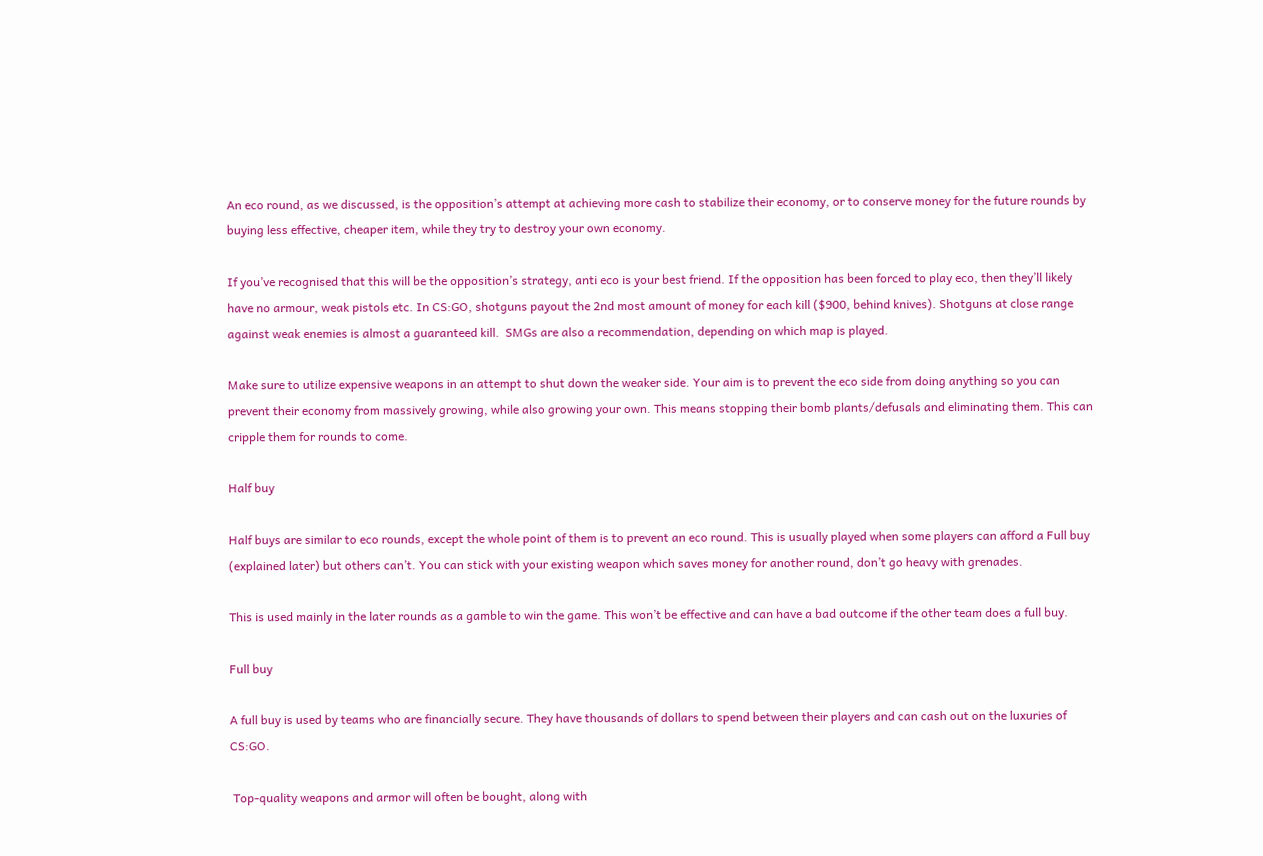An eco round, as we discussed, is the opposition’s attempt at achieving more cash to stabilize their economy, or to conserve money for the future rounds by buying less effective, cheaper item, while they try to destroy your own economy.

If you’ve recognised that this will be the opposition’s strategy, anti eco is your best friend. If the opposition has been forced to play eco, then they’ll likely have no armour, weak pistols etc. In CS:GO, shotguns payout the 2nd most amount of money for each kill ($900, behind knives). Shotguns at close range against weak enemies is almost a guaranteed kill.  SMGs are also a recommendation, depending on which map is played.

Make sure to utilize expensive weapons in an attempt to shut down the weaker side. Your aim is to prevent the eco side from doing anything so you can prevent their economy from massively growing, while also growing your own. This means stopping their bomb plants/defusals and eliminating them. This can cripple them for rounds to come.

Half buy

Half buys are similar to eco rounds, except the whole point of them is to prevent an eco round. This is usually played when some players can afford a Full buy (explained later) but others can’t. You can stick with your existing weapon which saves money for another round, don’t go heavy with grenades.

This is used mainly in the later rounds as a gamble to win the game. This won’t be effective and can have a bad outcome if the other team does a full buy.

Full buy

A full buy is used by teams who are financially secure. They have thousands of dollars to spend between their players and can cash out on the luxuries of CS:GO.

 Top-quality weapons and armor will often be bought, along with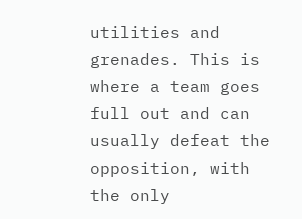utilities and grenades. This is where a team goes full out and can usually defeat the opposition, with the only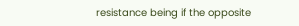resistance being if the opposite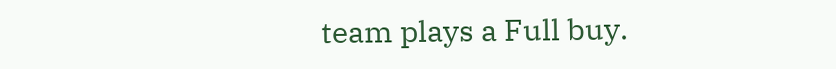team plays a Full buy.